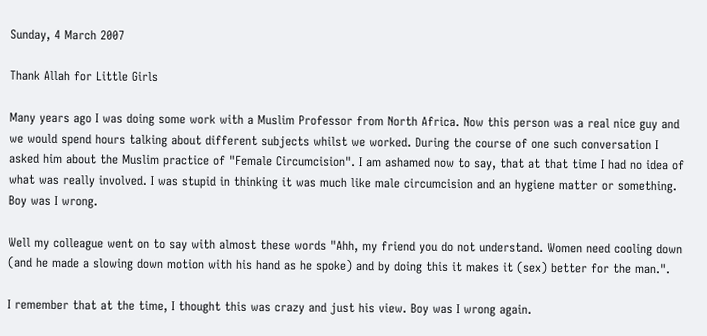Sunday, 4 March 2007

Thank Allah for Little Girls

Many years ago I was doing some work with a Muslim Professor from North Africa. Now this person was a real nice guy and we would spend hours talking about different subjects whilst we worked. During the course of one such conversation I asked him about the Muslim practice of "Female Circumcision". I am ashamed now to say, that at that time I had no idea of what was really involved. I was stupid in thinking it was much like male circumcision and an hygiene matter or something. Boy was I wrong.

Well my colleague went on to say with almost these words "Ahh, my friend you do not understand. Women need cooling down (and he made a slowing down motion with his hand as he spoke) and by doing this it makes it (sex) better for the man.".

I remember that at the time, I thought this was crazy and just his view. Boy was I wrong again.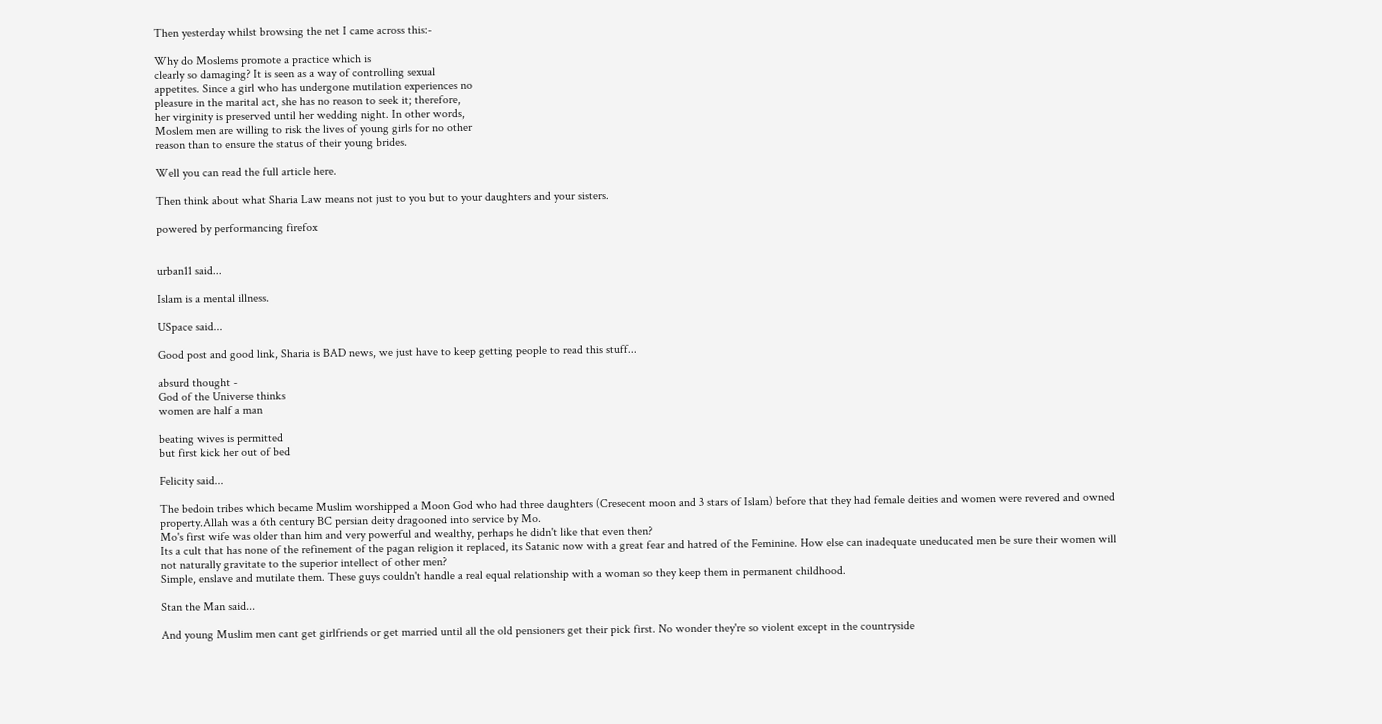Then yesterday whilst browsing the net I came across this:-

Why do Moslems promote a practice which is
clearly so damaging? It is seen as a way of controlling sexual
appetites. Since a girl who has undergone mutilation experiences no
pleasure in the marital act, she has no reason to seek it; therefore,
her virginity is preserved until her wedding night. In other words,
Moslem men are willing to risk the lives of young girls for no other
reason than to ensure the status of their young brides.

Well you can read the full article here.

Then think about what Sharia Law means not just to you but to your daughters and your sisters.

powered by performancing firefox


urban11 said...

Islam is a mental illness.

USpace said...

Good post and good link, Sharia is BAD news, we just have to keep getting people to read this stuff...

absurd thought -
God of the Universe thinks
women are half a man

beating wives is permitted
but first kick her out of bed

Felicity said...

The bedoin tribes which became Muslim worshipped a Moon God who had three daughters (Cresecent moon and 3 stars of Islam) before that they had female deities and women were revered and owned property.Allah was a 6th century BC persian deity dragooned into service by Mo.
Mo's first wife was older than him and very powerful and wealthy, perhaps he didn't like that even then?
Its a cult that has none of the refinement of the pagan religion it replaced, its Satanic now with a great fear and hatred of the Feminine. How else can inadequate uneducated men be sure their women will not naturally gravitate to the superior intellect of other men?
Simple, enslave and mutilate them. These guys couldn't handle a real equal relationship with a woman so they keep them in permanent childhood.

Stan the Man said...

And young Muslim men cant get girlfriends or get married until all the old pensioners get their pick first. No wonder they're so violent except in the countryside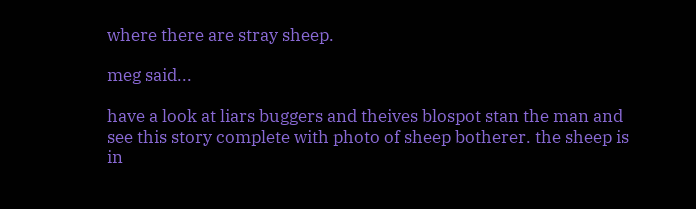where there are stray sheep.

meg said...

have a look at liars buggers and theives blospot stan the man and see this story complete with photo of sheep botherer. the sheep is in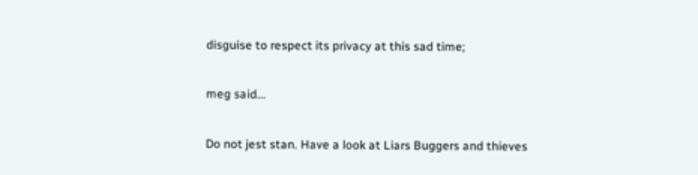disguise to respect its privacy at this sad time;

meg said...

Do not jest stan. Have a look at Liars Buggers and thieves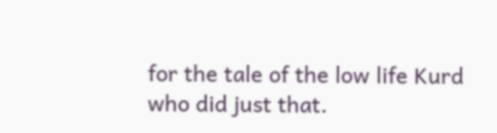for the tale of the low life Kurd who did just that.